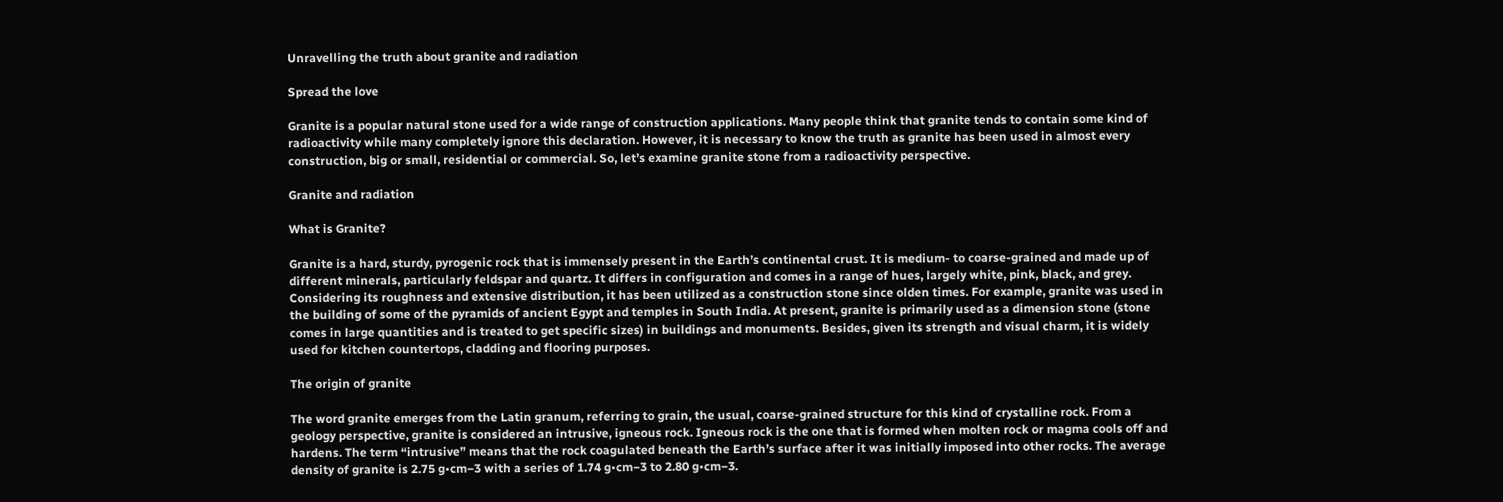Unravelling the truth about granite and radiation

Spread the love

Granite is a popular natural stone used for a wide range of construction applications. Many people think that granite tends to contain some kind of radioactivity while many completely ignore this declaration. However, it is necessary to know the truth as granite has been used in almost every construction, big or small, residential or commercial. So, let’s examine granite stone from a radioactivity perspective.

Granite and radiation

What is Granite?

Granite is a hard, sturdy, pyrogenic rock that is immensely present in the Earth’s continental crust. It is medium- to coarse-grained and made up of different minerals, particularly feldspar and quartz. It differs in configuration and comes in a range of hues, largely white, pink, black, and grey. Considering its roughness and extensive distribution, it has been utilized as a construction stone since olden times. For example, granite was used in the building of some of the pyramids of ancient Egypt and temples in South India. At present, granite is primarily used as a dimension stone (stone comes in large quantities and is treated to get specific sizes) in buildings and monuments. Besides, given its strength and visual charm, it is widely used for kitchen countertops, cladding and flooring purposes.

The origin of granite

The word granite emerges from the Latin granum, referring to grain, the usual, coarse-grained structure for this kind of crystalline rock. From a geology perspective, granite is considered an intrusive, igneous rock. Igneous rock is the one that is formed when molten rock or magma cools off and hardens. The term “intrusive” means that the rock coagulated beneath the Earth’s surface after it was initially imposed into other rocks. The average density of granite is 2.75 g•cm−3 with a series of 1.74 g•cm−3 to 2.80 g•cm−3.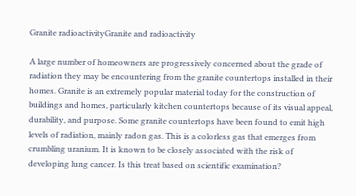Granite radioactivityGranite and radioactivity

A large number of homeowners are progressively concerned about the grade of radiation they may be encountering from the granite countertops installed in their homes. Granite is an extremely popular material today for the construction of buildings and homes, particularly kitchen countertops because of its visual appeal, durability, and purpose. Some granite countertops have been found to emit high levels of radiation, mainly radon gas. This is a colorless gas that emerges from crumbling uranium. It is known to be closely associated with the risk of developing lung cancer. Is this treat based on scientific examination?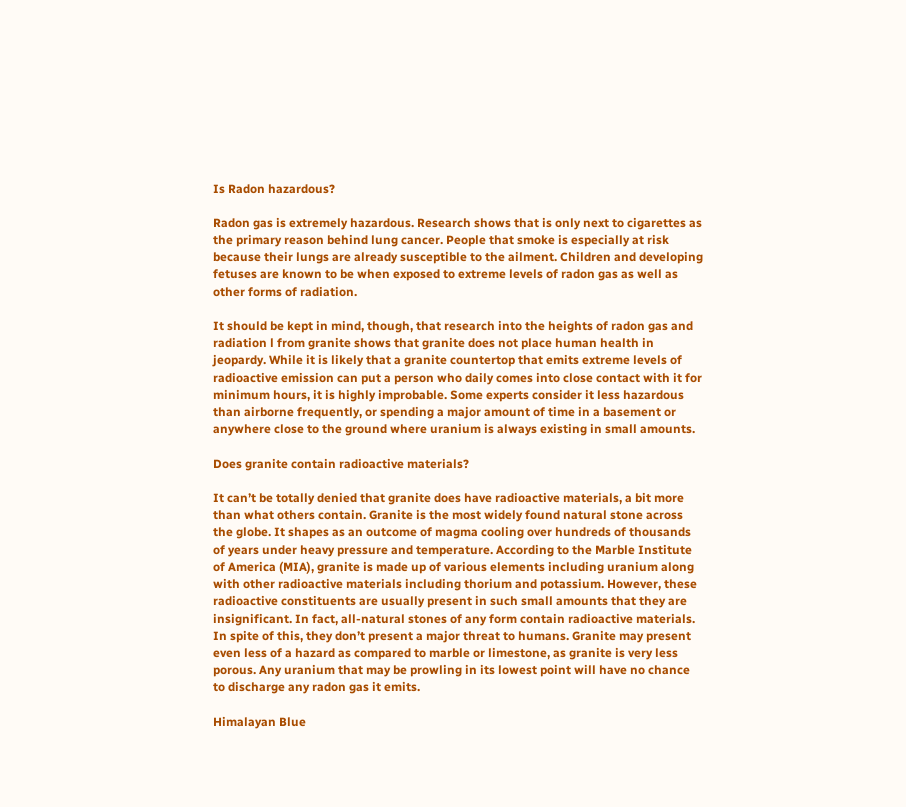Is Radon hazardous?

Radon gas is extremely hazardous. Research shows that is only next to cigarettes as the primary reason behind lung cancer. People that smoke is especially at risk because their lungs are already susceptible to the ailment. Children and developing fetuses are known to be when exposed to extreme levels of radon gas as well as other forms of radiation.

It should be kept in mind, though, that research into the heights of radon gas and radiation l from granite shows that granite does not place human health in jeopardy. While it is likely that a granite countertop that emits extreme levels of radioactive emission can put a person who daily comes into close contact with it for minimum hours, it is highly improbable. Some experts consider it less hazardous than airborne frequently, or spending a major amount of time in a basement or anywhere close to the ground where uranium is always existing in small amounts.

Does granite contain radioactive materials?

It can’t be totally denied that granite does have radioactive materials, a bit more than what others contain. Granite is the most widely found natural stone across the globe. It shapes as an outcome of magma cooling over hundreds of thousands of years under heavy pressure and temperature. According to the Marble Institute of America (MIA), granite is made up of various elements including uranium along with other radioactive materials including thorium and potassium. However, these radioactive constituents are usually present in such small amounts that they are insignificant. In fact, all-natural stones of any form contain radioactive materials. In spite of this, they don’t present a major threat to humans. Granite may present even less of a hazard as compared to marble or limestone, as granite is very less porous. Any uranium that may be prowling in its lowest point will have no chance to discharge any radon gas it emits.

Himalayan Blue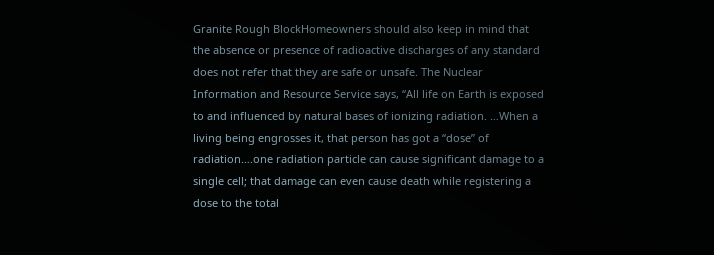Granite Rough BlockHomeowners should also keep in mind that the absence or presence of radioactive discharges of any standard does not refer that they are safe or unsafe. The Nuclear Information and Resource Service says, “All life on Earth is exposed to and influenced by natural bases of ionizing radiation. …When a living being engrosses it, that person has got a “dose” of radiation….one radiation particle can cause significant damage to a single cell; that damage can even cause death while registering a dose to the total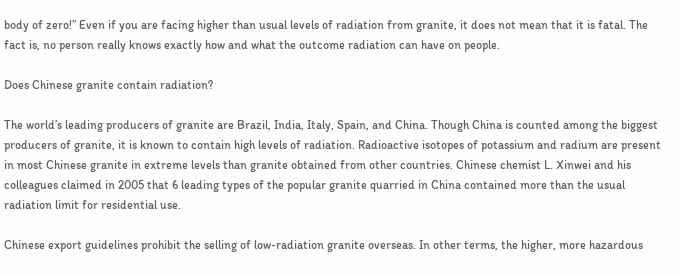body of zero!” Even if you are facing higher than usual levels of radiation from granite, it does not mean that it is fatal. The fact is, no person really knows exactly how and what the outcome radiation can have on people.

Does Chinese granite contain radiation?

The world’s leading producers of granite are Brazil, India, Italy, Spain, and China. Though China is counted among the biggest producers of granite, it is known to contain high levels of radiation. Radioactive isotopes of potassium and radium are present in most Chinese granite in extreme levels than granite obtained from other countries. Chinese chemist L. Xinwei and his colleagues claimed in 2005 that 6 leading types of the popular granite quarried in China contained more than the usual radiation limit for residential use.

Chinese export guidelines prohibit the selling of low-radiation granite overseas. In other terms, the higher, more hazardous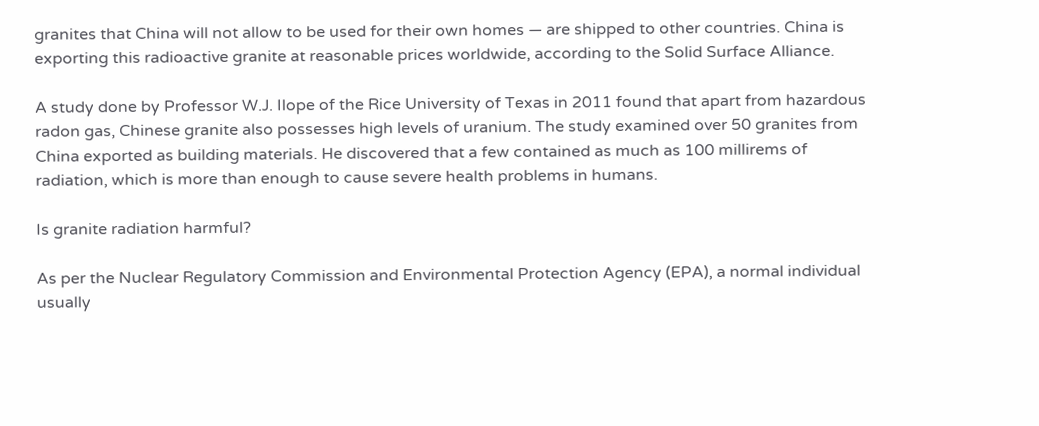granites that China will not allow to be used for their own homes — are shipped to other countries. China is exporting this radioactive granite at reasonable prices worldwide, according to the Solid Surface Alliance.

A study done by Professor W.J. Ilope of the Rice University of Texas in 2011 found that apart from hazardous radon gas, Chinese granite also possesses high levels of uranium. The study examined over 50 granites from China exported as building materials. He discovered that a few contained as much as 100 millirems of radiation, which is more than enough to cause severe health problems in humans.

Is granite radiation harmful?

As per the Nuclear Regulatory Commission and Environmental Protection Agency (EPA), a normal individual usually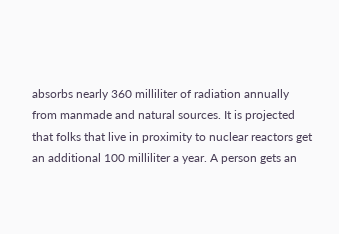absorbs nearly 360 milliliter of radiation annually from manmade and natural sources. It is projected that folks that live in proximity to nuclear reactors get an additional 100 milliliter a year. A person gets an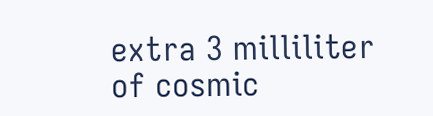extra 3 milliliter of cosmic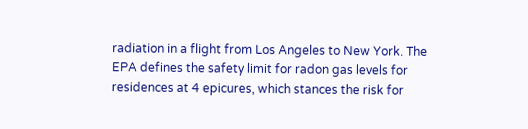radiation in a flight from Los Angeles to New York. The EPA defines the safety limit for radon gas levels for residences at 4 epicures, which stances the risk for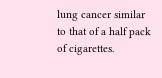lung cancer similar to that of a half pack of cigarettes.